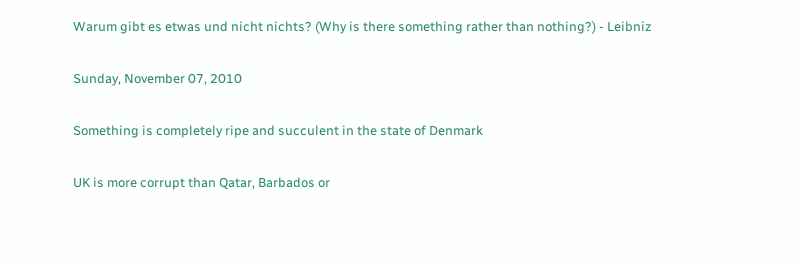Warum gibt es etwas und nicht nichts? (Why is there something rather than nothing?) - Leibniz

Sunday, November 07, 2010

Something is completely ripe and succulent in the state of Denmark

UK is more corrupt than Qatar, Barbados or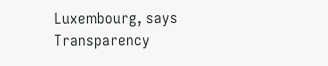Luxembourg, says Transparency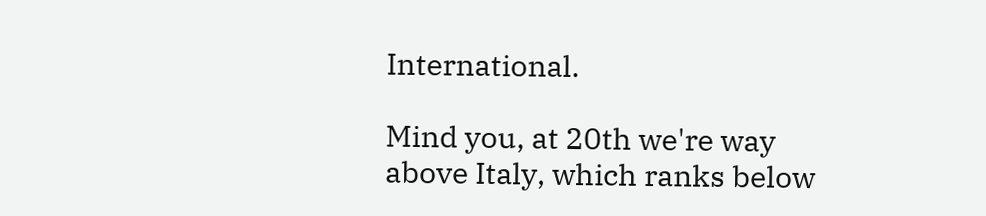International.

Mind you, at 20th we're way above Italy, which ranks below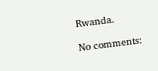Rwanda.

No comments: